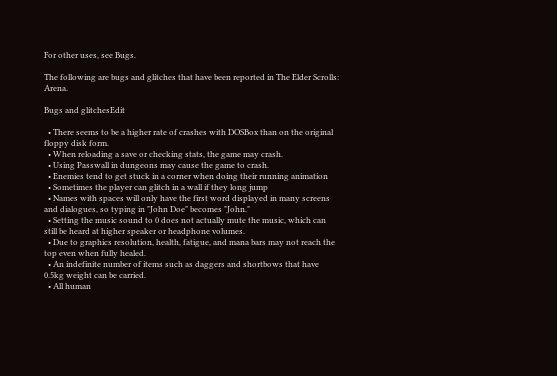For other uses, see Bugs.

The following are bugs and glitches that have been reported in The Elder Scrolls: Arena.

Bugs and glitchesEdit

  • There seems to be a higher rate of crashes with DOSBox than on the original floppy disk form.
  • When reloading a save or checking stats, the game may crash.
  • Using Passwall in dungeons may cause the game to crash.
  • Enemies tend to get stuck in a corner when doing their running animation
  • Sometimes the player can glitch in a wall if they long jump
  • Names with spaces will only have the first word displayed in many screens and dialogues, so typing in "John Doe" becomes "John."
  • Setting the music sound to 0 does not actually mute the music, which can still be heard at higher speaker or headphone volumes.
  • Due to graphics resolution, health, fatigue, and mana bars may not reach the top even when fully healed.
  • An indefinite number of items such as daggers and shortbows that have 0.5kg weight can be carried.
  • All human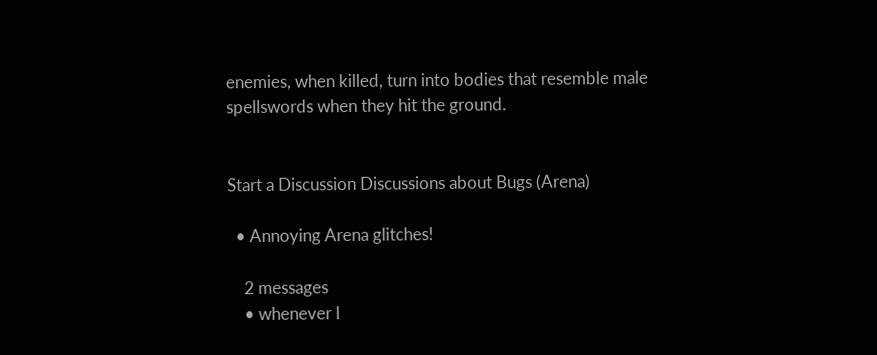enemies, when killed, turn into bodies that resemble male spellswords when they hit the ground.


Start a Discussion Discussions about Bugs (Arena)

  • Annoying Arena glitches!

    2 messages
    • whenever I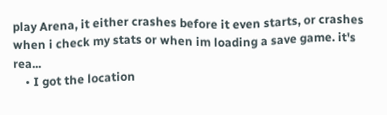play Arena, it either crashes before it even starts, or crashes when i check my stats or when im loading a save game. it's rea...
    • I got the location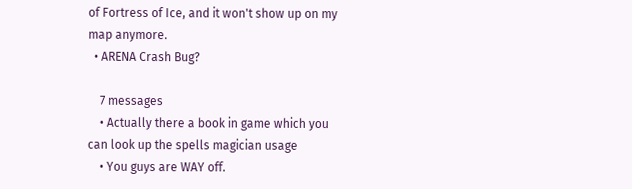of Fortress of Ice, and it won't show up on my map anymore.
  • ARENA Crash Bug?

    7 messages
    • Actually there a book in game which you can look up the spells magician usage
    • You guys are WAY off.